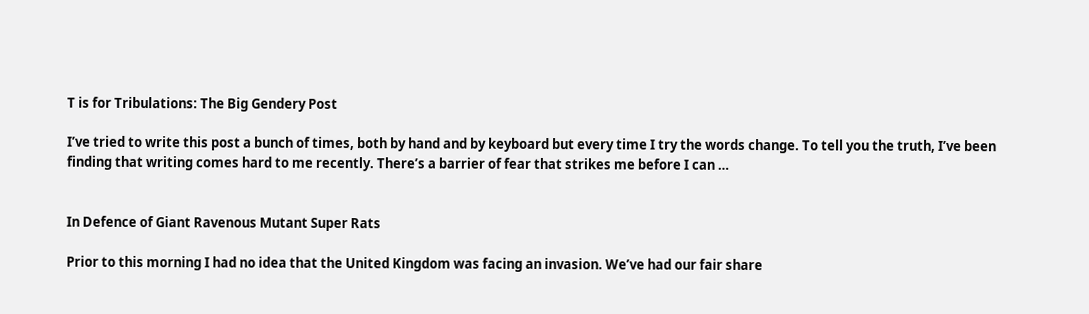T is for Tribulations: The Big Gendery Post

I’ve tried to write this post a bunch of times, both by hand and by keyboard but every time I try the words change. To tell you the truth, I’ve been finding that writing comes hard to me recently. There’s a barrier of fear that strikes me before I can …


In Defence of Giant Ravenous Mutant Super Rats

Prior to this morning I had no idea that the United Kingdom was facing an invasion. We’ve had our fair share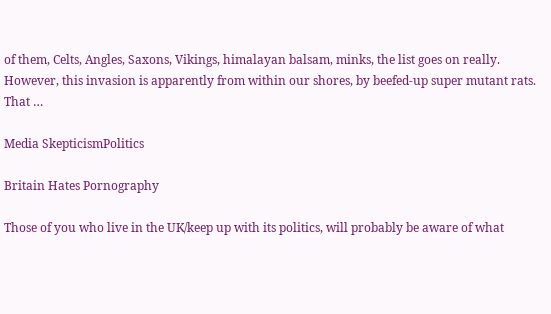of them, Celts, Angles, Saxons, Vikings, himalayan balsam, minks, the list goes on really. However, this invasion is apparently from within our shores, by beefed-up super mutant rats. That …

Media SkepticismPolitics

Britain Hates Pornography

Those of you who live in the UK/keep up with its politics, will probably be aware of what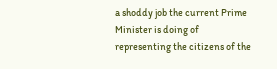a shoddy job the current Prime Minister is doing of representing the citizens of the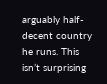arguably half-decent country he runs. This isn’t surprising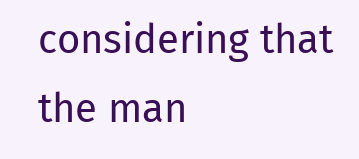considering that the man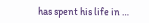has spent his life in …